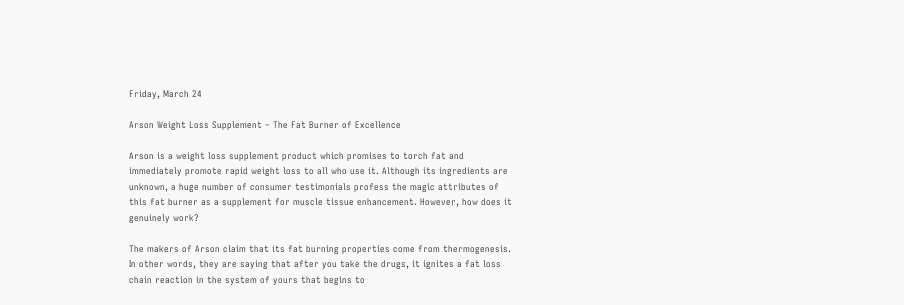Friday, March 24

Arson Weight Loss Supplement – The Fat Burner of Excellence

Arson is a weight loss supplement product which promises to torch fat and immediately promote rapid weight loss to all who use it. Although its ingredients are unknown, a huge number of consumer testimonials profess the magic attributes of this fat burner as a supplement for muscle tissue enhancement. However, how does it genuinely work?

The makers of Arson claim that its fat burning properties come from thermogenesis. In other words, they are saying that after you take the drugs, it ignites a fat loss chain reaction in the system of yours that begins to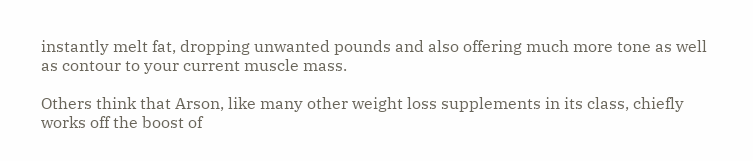instantly melt fat, dropping unwanted pounds and also offering much more tone as well as contour to your current muscle mass.

Others think that Arson, like many other weight loss supplements in its class, chiefly works off the boost of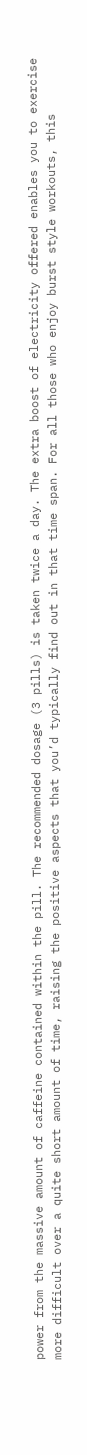power from the massive amount of caffeine contained within the pill. The recommended dosage (3 pills) is taken twice a day. The extra boost of electricity offered enables you to exercise more difficult over a quite short amount of time, raising the positive aspects that you’d typically find out in that time span. For all those who enjoy burst style workouts, this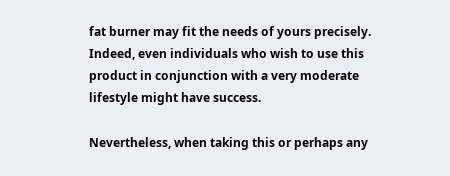fat burner may fit the needs of yours precisely. Indeed, even individuals who wish to use this product in conjunction with a very moderate lifestyle might have success.

Nevertheless, when taking this or perhaps any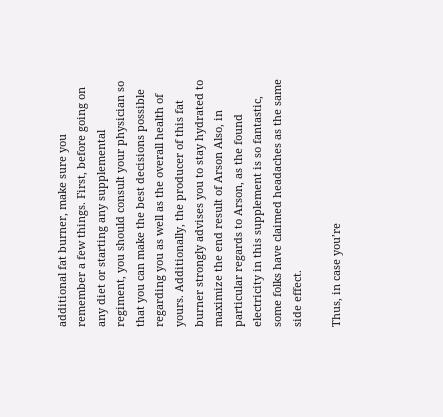additional fat burner, make sure you remember a few things. First, before going on any diet or starting any supplemental regiment, you should consult your physician so that you can make the best decisions possible regarding you as well as the overall health of yours. Additionally, the producer of this fat burner strongly advises you to stay hydrated to maximize the end result of Arson Also, in particular regards to Arson, as the found electricity in this supplement is so fantastic, some folks have claimed headaches as the same side effect.

Thus, in case you’re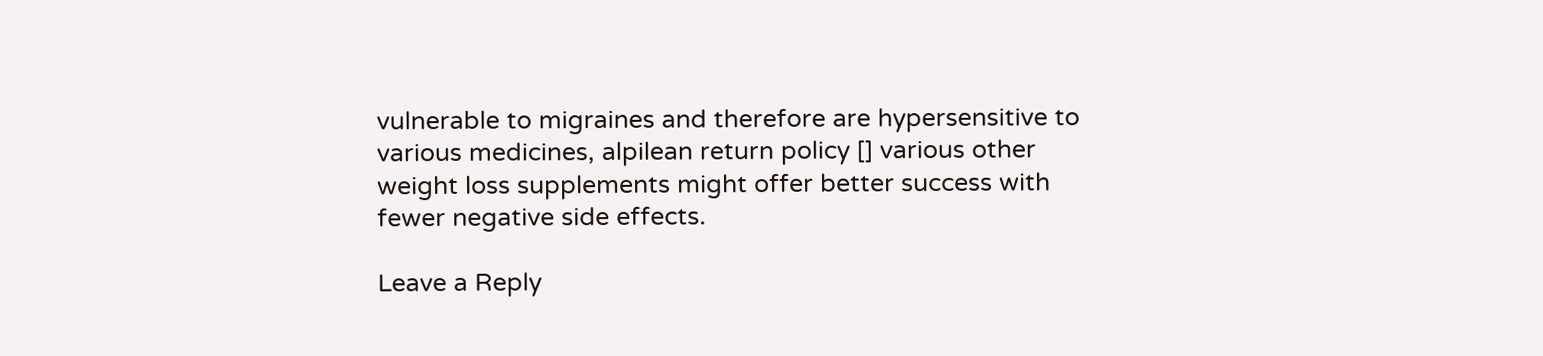vulnerable to migraines and therefore are hypersensitive to various medicines, alpilean return policy [] various other weight loss supplements might offer better success with fewer negative side effects.

Leave a Reply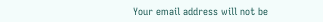Your email address will not be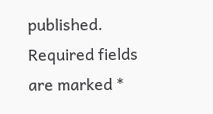published. Required fields are marked *